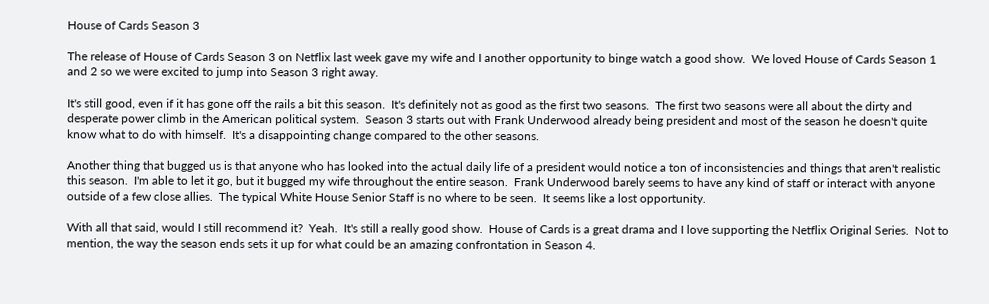House of Cards Season 3

The release of House of Cards Season 3 on Netflix last week gave my wife and I another opportunity to binge watch a good show.  We loved House of Cards Season 1 and 2 so we were excited to jump into Season 3 right away.

It's still good, even if it has gone off the rails a bit this season.  It's definitely not as good as the first two seasons.  The first two seasons were all about the dirty and desperate power climb in the American political system.  Season 3 starts out with Frank Underwood already being president and most of the season he doesn't quite know what to do with himself.  It's a disappointing change compared to the other seasons.

Another thing that bugged us is that anyone who has looked into the actual daily life of a president would notice a ton of inconsistencies and things that aren't realistic this season.  I'm able to let it go, but it bugged my wife throughout the entire season.  Frank Underwood barely seems to have any kind of staff or interact with anyone outside of a few close allies.  The typical White House Senior Staff is no where to be seen.  It seems like a lost opportunity.

With all that said, would I still recommend it?  Yeah.  It's still a really good show.  House of Cards is a great drama and I love supporting the Netflix Original Series.  Not to mention, the way the season ends sets it up for what could be an amazing confrontation in Season 4.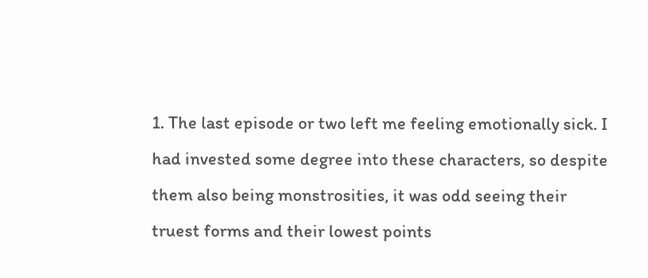1. The last episode or two left me feeling emotionally sick. I had invested some degree into these characters, so despite them also being monstrosities, it was odd seeing their truest forms and their lowest points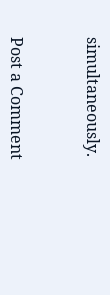simultaneously.


Post a Comment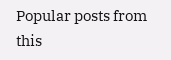Popular posts from this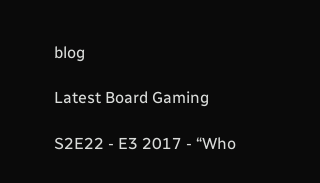blog

Latest Board Gaming

S2E22 - E3 2017 - “Who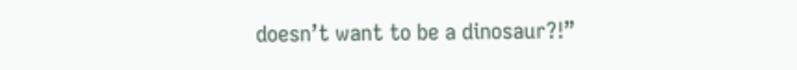doesn’t want to be a dinosaur?!”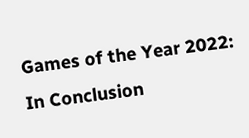Games of the Year 2022: In Conclusion